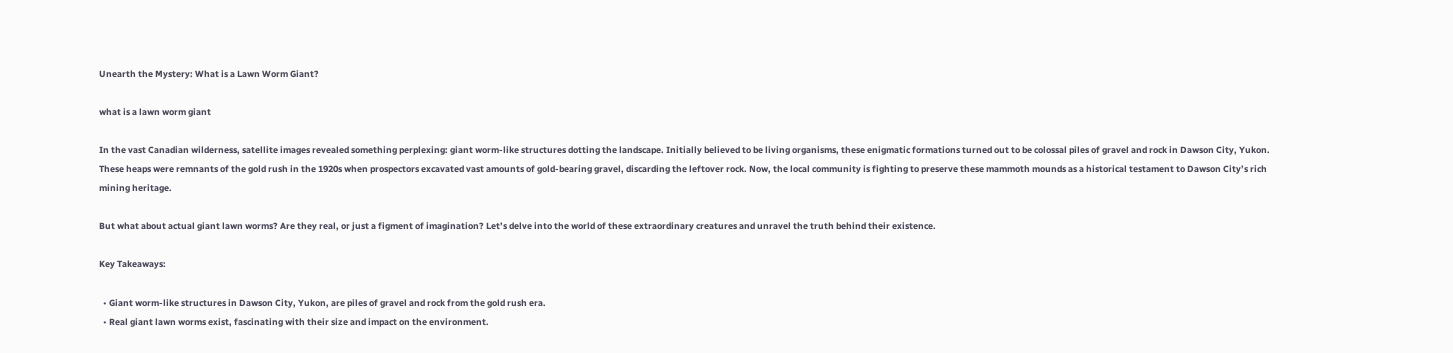Unearth the Mystery: What is a Lawn Worm Giant?

what is a lawn worm giant

In the vast Canadian wilderness, satellite images revealed something perplexing: giant worm-like structures dotting the landscape. Initially believed to be living organisms, these enigmatic formations turned out to be colossal piles of gravel and rock in Dawson City, Yukon. These heaps were remnants of the gold rush in the 1920s when prospectors excavated vast amounts of gold-bearing gravel, discarding the leftover rock. Now, the local community is fighting to preserve these mammoth mounds as a historical testament to Dawson City’s rich mining heritage.

But what about actual giant lawn worms? Are they real, or just a figment of imagination? Let’s delve into the world of these extraordinary creatures and unravel the truth behind their existence.

Key Takeaways:

  • Giant worm-like structures in Dawson City, Yukon, are piles of gravel and rock from the gold rush era.
  • Real giant lawn worms exist, fascinating with their size and impact on the environment.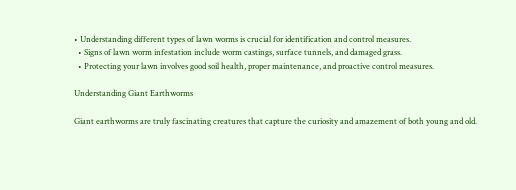• Understanding different types of lawn worms is crucial for identification and control measures.
  • Signs of lawn worm infestation include worm castings, surface tunnels, and damaged grass.
  • Protecting your lawn involves good soil health, proper maintenance, and proactive control measures.

Understanding Giant Earthworms

Giant earthworms are truly fascinating creatures that capture the curiosity and amazement of both young and old.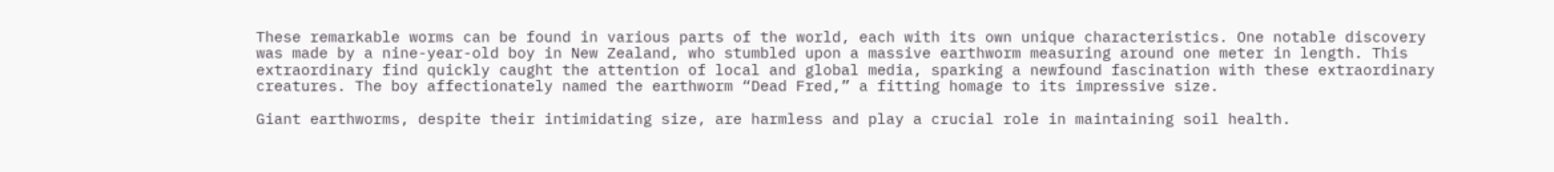These remarkable worms can be found in various parts of the world, each with its own unique characteristics. One notable discovery was made by a nine-year-old boy in New Zealand, who stumbled upon a massive earthworm measuring around one meter in length. This extraordinary find quickly caught the attention of local and global media, sparking a newfound fascination with these extraordinary creatures. The boy affectionately named the earthworm “Dead Fred,” a fitting homage to its impressive size.

Giant earthworms, despite their intimidating size, are harmless and play a crucial role in maintaining soil health.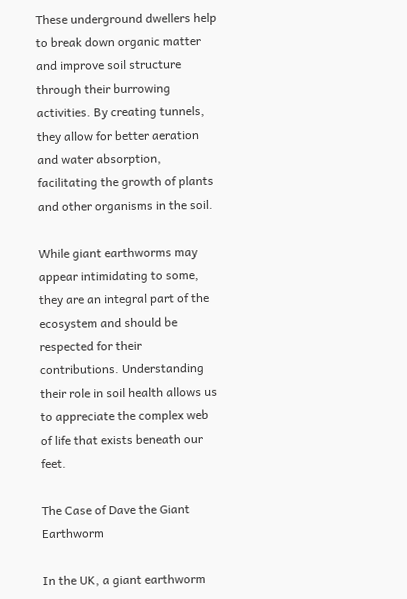These underground dwellers help to break down organic matter and improve soil structure through their burrowing activities. By creating tunnels, they allow for better aeration and water absorption, facilitating the growth of plants and other organisms in the soil.

While giant earthworms may appear intimidating to some, they are an integral part of the ecosystem and should be respected for their contributions. Understanding their role in soil health allows us to appreciate the complex web of life that exists beneath our feet.

The Case of Dave the Giant Earthworm

In the UK, a giant earthworm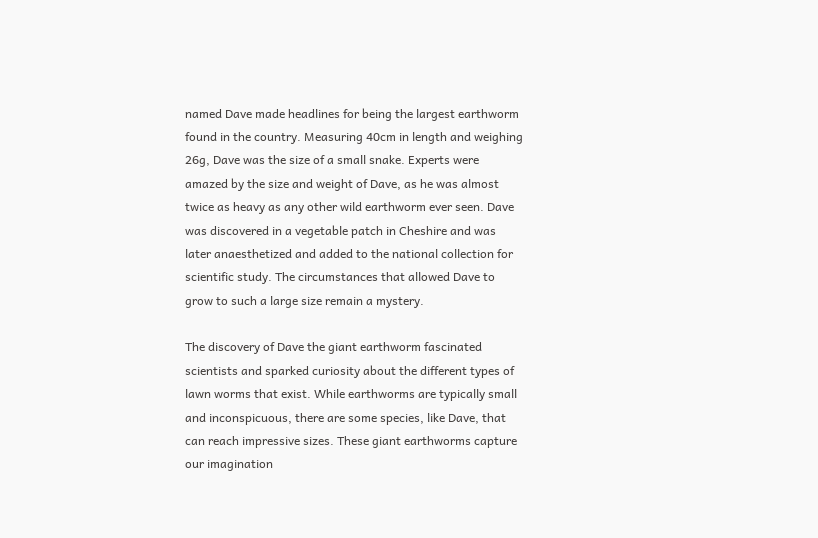named Dave made headlines for being the largest earthworm found in the country. Measuring 40cm in length and weighing 26g, Dave was the size of a small snake. Experts were amazed by the size and weight of Dave, as he was almost twice as heavy as any other wild earthworm ever seen. Dave was discovered in a vegetable patch in Cheshire and was later anaesthetized and added to the national collection for scientific study. The circumstances that allowed Dave to grow to such a large size remain a mystery.

The discovery of Dave the giant earthworm fascinated scientists and sparked curiosity about the different types of lawn worms that exist. While earthworms are typically small and inconspicuous, there are some species, like Dave, that can reach impressive sizes. These giant earthworms capture our imagination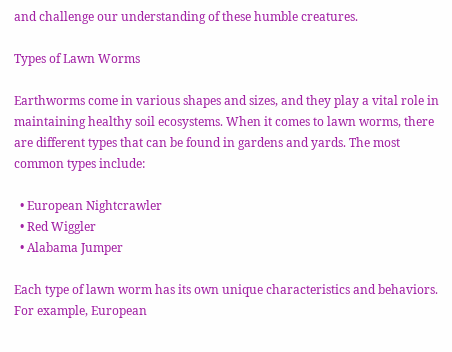and challenge our understanding of these humble creatures.

Types of Lawn Worms

Earthworms come in various shapes and sizes, and they play a vital role in maintaining healthy soil ecosystems. When it comes to lawn worms, there are different types that can be found in gardens and yards. The most common types include:

  • European Nightcrawler
  • Red Wiggler
  • Alabama Jumper

Each type of lawn worm has its own unique characteristics and behaviors. For example, European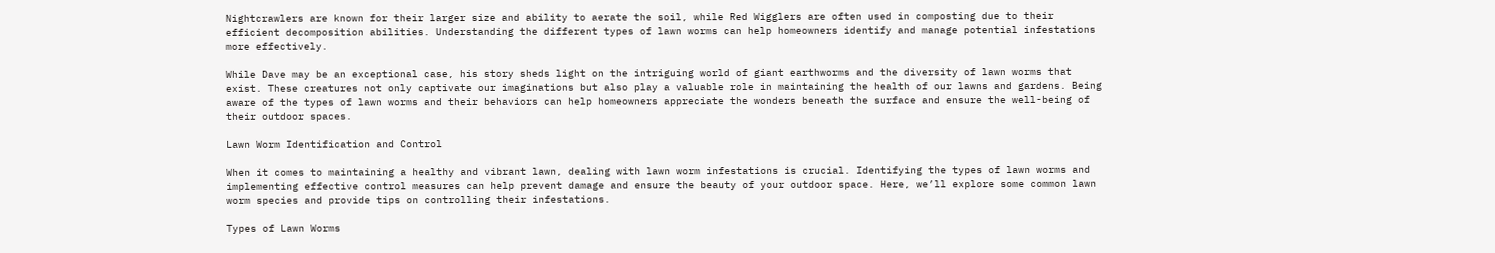Nightcrawlers are known for their larger size and ability to aerate the soil, while Red Wigglers are often used in composting due to their efficient decomposition abilities. Understanding the different types of lawn worms can help homeowners identify and manage potential infestations more effectively.

While Dave may be an exceptional case, his story sheds light on the intriguing world of giant earthworms and the diversity of lawn worms that exist. These creatures not only captivate our imaginations but also play a valuable role in maintaining the health of our lawns and gardens. Being aware of the types of lawn worms and their behaviors can help homeowners appreciate the wonders beneath the surface and ensure the well-being of their outdoor spaces.

Lawn Worm Identification and Control

When it comes to maintaining a healthy and vibrant lawn, dealing with lawn worm infestations is crucial. Identifying the types of lawn worms and implementing effective control measures can help prevent damage and ensure the beauty of your outdoor space. Here, we’ll explore some common lawn worm species and provide tips on controlling their infestations.

Types of Lawn Worms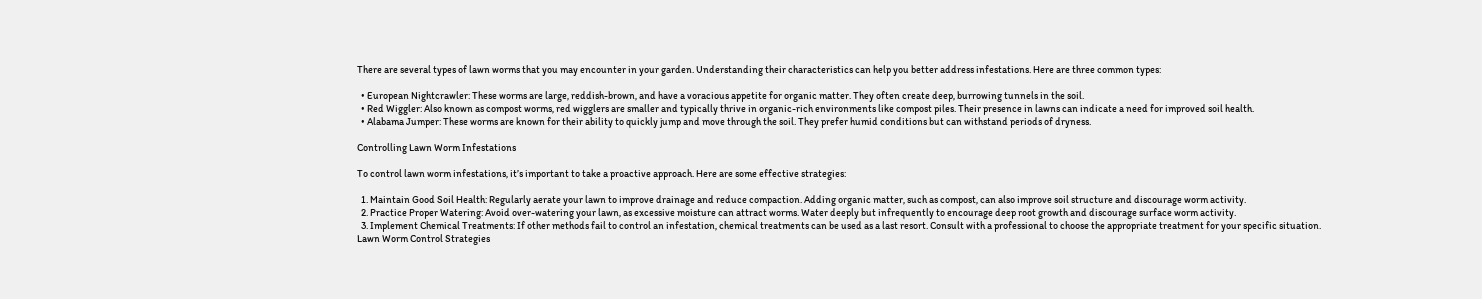There are several types of lawn worms that you may encounter in your garden. Understanding their characteristics can help you better address infestations. Here are three common types:

  • European Nightcrawler: These worms are large, reddish-brown, and have a voracious appetite for organic matter. They often create deep, burrowing tunnels in the soil.
  • Red Wiggler: Also known as compost worms, red wigglers are smaller and typically thrive in organic-rich environments like compost piles. Their presence in lawns can indicate a need for improved soil health.
  • Alabama Jumper: These worms are known for their ability to quickly jump and move through the soil. They prefer humid conditions but can withstand periods of dryness.

Controlling Lawn Worm Infestations

To control lawn worm infestations, it’s important to take a proactive approach. Here are some effective strategies:

  1. Maintain Good Soil Health: Regularly aerate your lawn to improve drainage and reduce compaction. Adding organic matter, such as compost, can also improve soil structure and discourage worm activity.
  2. Practice Proper Watering: Avoid over-watering your lawn, as excessive moisture can attract worms. Water deeply but infrequently to encourage deep root growth and discourage surface worm activity.
  3. Implement Chemical Treatments: If other methods fail to control an infestation, chemical treatments can be used as a last resort. Consult with a professional to choose the appropriate treatment for your specific situation.
Lawn Worm Control Strategies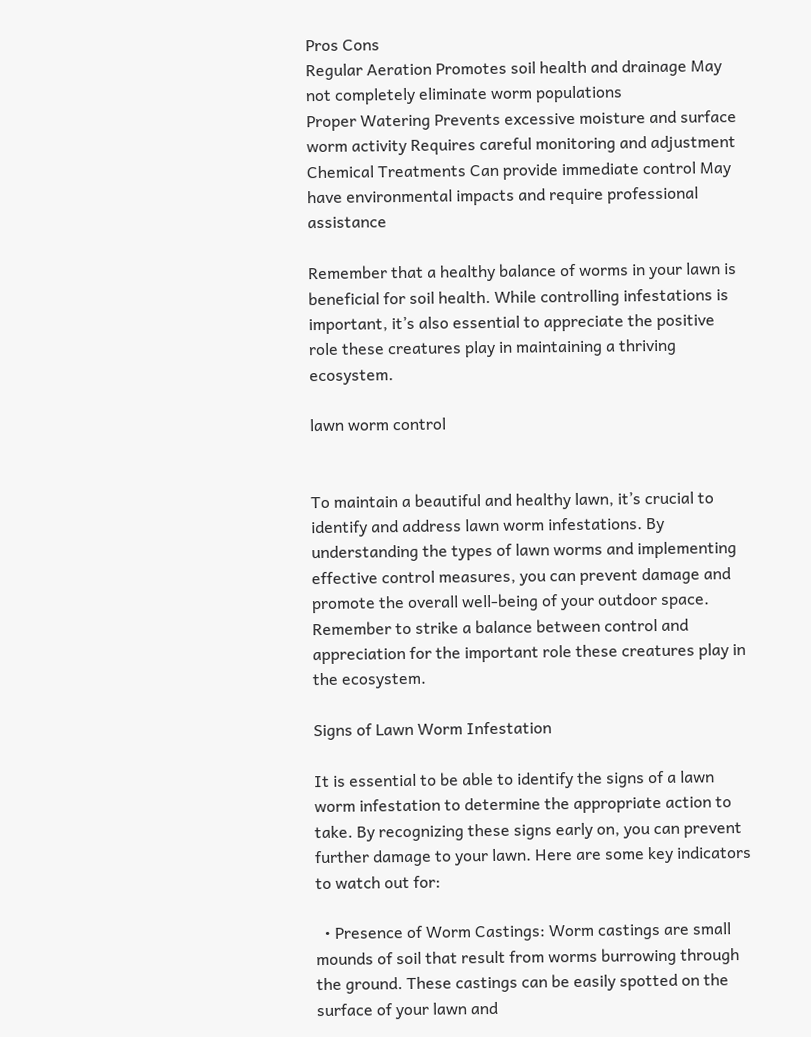Pros Cons
Regular Aeration Promotes soil health and drainage May not completely eliminate worm populations
Proper Watering Prevents excessive moisture and surface worm activity Requires careful monitoring and adjustment
Chemical Treatments Can provide immediate control May have environmental impacts and require professional assistance

Remember that a healthy balance of worms in your lawn is beneficial for soil health. While controlling infestations is important, it’s also essential to appreciate the positive role these creatures play in maintaining a thriving ecosystem.

lawn worm control


To maintain a beautiful and healthy lawn, it’s crucial to identify and address lawn worm infestations. By understanding the types of lawn worms and implementing effective control measures, you can prevent damage and promote the overall well-being of your outdoor space. Remember to strike a balance between control and appreciation for the important role these creatures play in the ecosystem.

Signs of Lawn Worm Infestation

It is essential to be able to identify the signs of a lawn worm infestation to determine the appropriate action to take. By recognizing these signs early on, you can prevent further damage to your lawn. Here are some key indicators to watch out for:

  • Presence of Worm Castings: Worm castings are small mounds of soil that result from worms burrowing through the ground. These castings can be easily spotted on the surface of your lawn and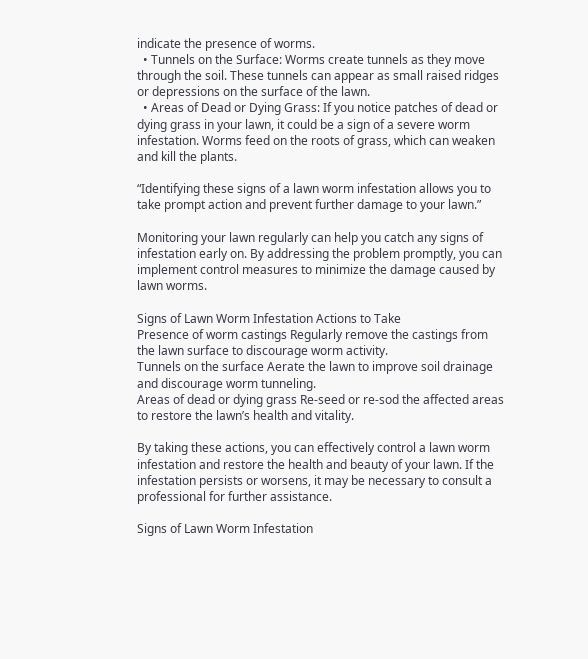indicate the presence of worms.
  • Tunnels on the Surface: Worms create tunnels as they move through the soil. These tunnels can appear as small raised ridges or depressions on the surface of the lawn.
  • Areas of Dead or Dying Grass: If you notice patches of dead or dying grass in your lawn, it could be a sign of a severe worm infestation. Worms feed on the roots of grass, which can weaken and kill the plants.

“Identifying these signs of a lawn worm infestation allows you to take prompt action and prevent further damage to your lawn.”

Monitoring your lawn regularly can help you catch any signs of infestation early on. By addressing the problem promptly, you can implement control measures to minimize the damage caused by lawn worms.

Signs of Lawn Worm Infestation Actions to Take
Presence of worm castings Regularly remove the castings from the lawn surface to discourage worm activity.
Tunnels on the surface Aerate the lawn to improve soil drainage and discourage worm tunneling.
Areas of dead or dying grass Re-seed or re-sod the affected areas to restore the lawn’s health and vitality.

By taking these actions, you can effectively control a lawn worm infestation and restore the health and beauty of your lawn. If the infestation persists or worsens, it may be necessary to consult a professional for further assistance.

Signs of Lawn Worm Infestation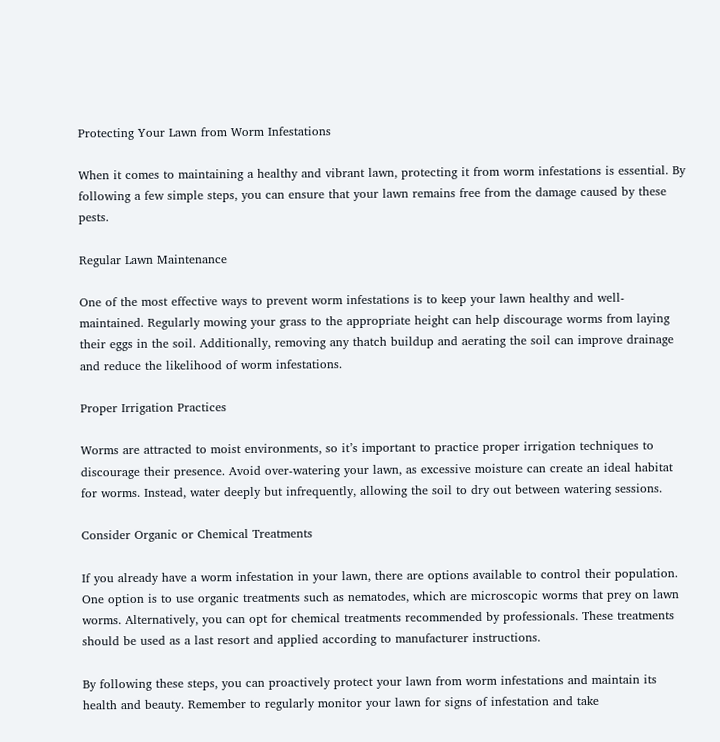Protecting Your Lawn from Worm Infestations

When it comes to maintaining a healthy and vibrant lawn, protecting it from worm infestations is essential. By following a few simple steps, you can ensure that your lawn remains free from the damage caused by these pests.

Regular Lawn Maintenance

One of the most effective ways to prevent worm infestations is to keep your lawn healthy and well-maintained. Regularly mowing your grass to the appropriate height can help discourage worms from laying their eggs in the soil. Additionally, removing any thatch buildup and aerating the soil can improve drainage and reduce the likelihood of worm infestations.

Proper Irrigation Practices

Worms are attracted to moist environments, so it’s important to practice proper irrigation techniques to discourage their presence. Avoid over-watering your lawn, as excessive moisture can create an ideal habitat for worms. Instead, water deeply but infrequently, allowing the soil to dry out between watering sessions.

Consider Organic or Chemical Treatments

If you already have a worm infestation in your lawn, there are options available to control their population. One option is to use organic treatments such as nematodes, which are microscopic worms that prey on lawn worms. Alternatively, you can opt for chemical treatments recommended by professionals. These treatments should be used as a last resort and applied according to manufacturer instructions.

By following these steps, you can proactively protect your lawn from worm infestations and maintain its health and beauty. Remember to regularly monitor your lawn for signs of infestation and take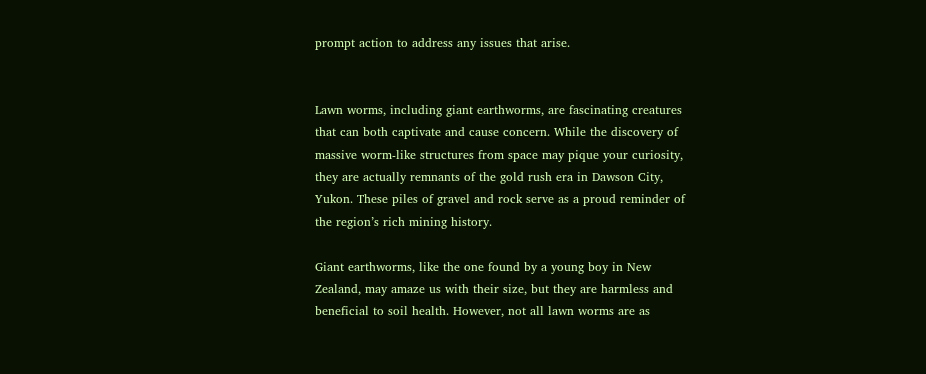prompt action to address any issues that arise.


Lawn worms, including giant earthworms, are fascinating creatures that can both captivate and cause concern. While the discovery of massive worm-like structures from space may pique your curiosity, they are actually remnants of the gold rush era in Dawson City, Yukon. These piles of gravel and rock serve as a proud reminder of the region’s rich mining history.

Giant earthworms, like the one found by a young boy in New Zealand, may amaze us with their size, but they are harmless and beneficial to soil health. However, not all lawn worms are as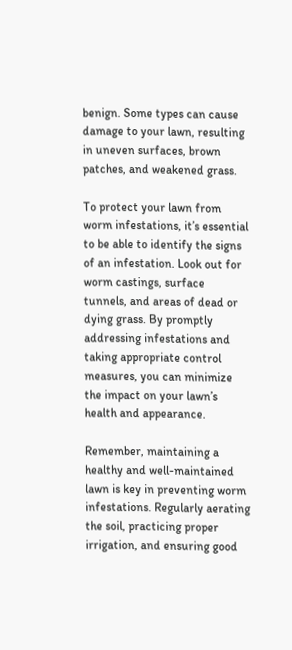benign. Some types can cause damage to your lawn, resulting in uneven surfaces, brown patches, and weakened grass.

To protect your lawn from worm infestations, it’s essential to be able to identify the signs of an infestation. Look out for worm castings, surface tunnels, and areas of dead or dying grass. By promptly addressing infestations and taking appropriate control measures, you can minimize the impact on your lawn’s health and appearance.

Remember, maintaining a healthy and well-maintained lawn is key in preventing worm infestations. Regularly aerating the soil, practicing proper irrigation, and ensuring good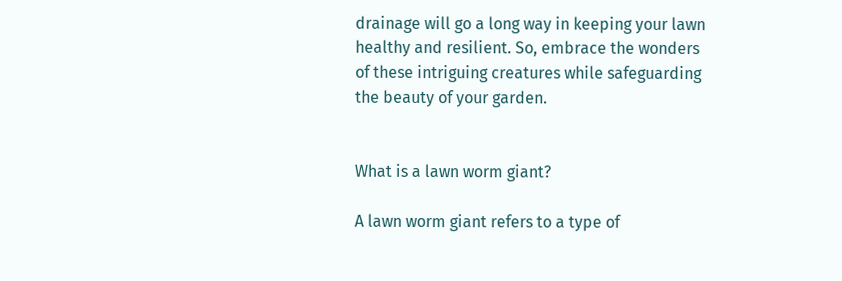drainage will go a long way in keeping your lawn healthy and resilient. So, embrace the wonders of these intriguing creatures while safeguarding the beauty of your garden.


What is a lawn worm giant?

A lawn worm giant refers to a type of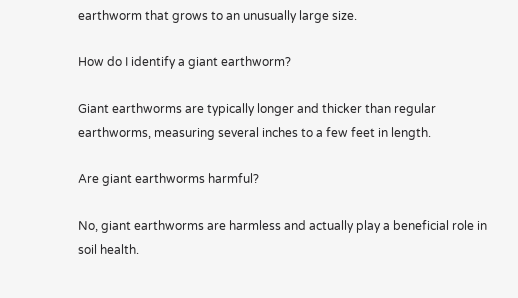earthworm that grows to an unusually large size.

How do I identify a giant earthworm?

Giant earthworms are typically longer and thicker than regular earthworms, measuring several inches to a few feet in length.

Are giant earthworms harmful?

No, giant earthworms are harmless and actually play a beneficial role in soil health.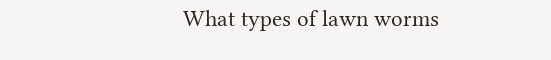What types of lawn worms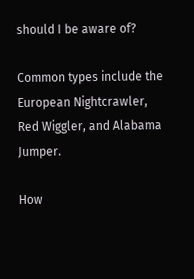should I be aware of?

Common types include the European Nightcrawler, Red Wiggler, and Alabama Jumper.

How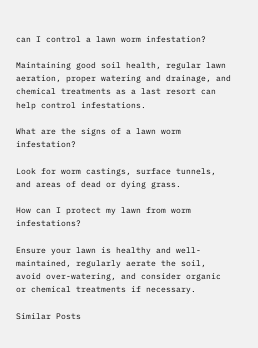can I control a lawn worm infestation?

Maintaining good soil health, regular lawn aeration, proper watering and drainage, and chemical treatments as a last resort can help control infestations.

What are the signs of a lawn worm infestation?

Look for worm castings, surface tunnels, and areas of dead or dying grass.

How can I protect my lawn from worm infestations?

Ensure your lawn is healthy and well-maintained, regularly aerate the soil, avoid over-watering, and consider organic or chemical treatments if necessary.

Similar Posts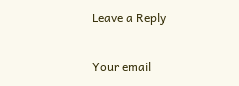Leave a Reply

Your email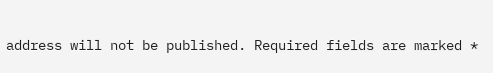address will not be published. Required fields are marked *